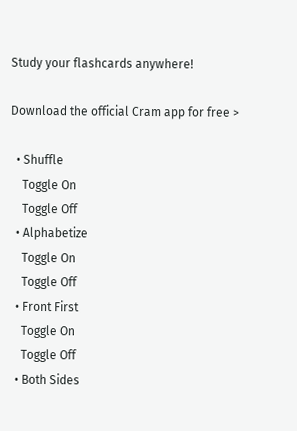Study your flashcards anywhere!

Download the official Cram app for free >

  • Shuffle
    Toggle On
    Toggle Off
  • Alphabetize
    Toggle On
    Toggle Off
  • Front First
    Toggle On
    Toggle Off
  • Both Sides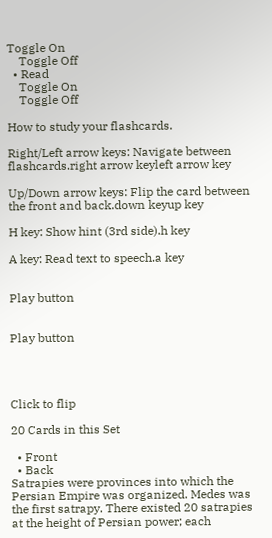Toggle On
    Toggle Off
  • Read
    Toggle On
    Toggle Off

How to study your flashcards.

Right/Left arrow keys: Navigate between flashcards.right arrow keyleft arrow key

Up/Down arrow keys: Flip the card between the front and back.down keyup key

H key: Show hint (3rd side).h key

A key: Read text to speech.a key


Play button


Play button




Click to flip

20 Cards in this Set

  • Front
  • Back
Satrapies were provinces into which the Persian Empire was organized. Medes was the first satrapy. There existed 20 satrapies at the height of Persian power; each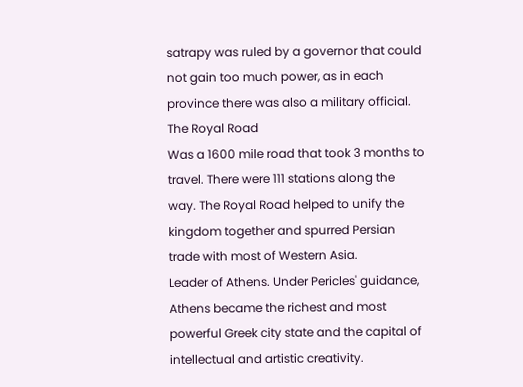satrapy was ruled by a governor that could not gain too much power, as in each province there was also a military official.
The Royal Road
Was a 1600 mile road that took 3 months to travel. There were 111 stations along the way. The Royal Road helped to unify the kingdom together and spurred Persian trade with most of Western Asia.
Leader of Athens. Under Pericles' guidance, Athens became the richest and most powerful Greek city state and the capital of intellectual and artistic creativity.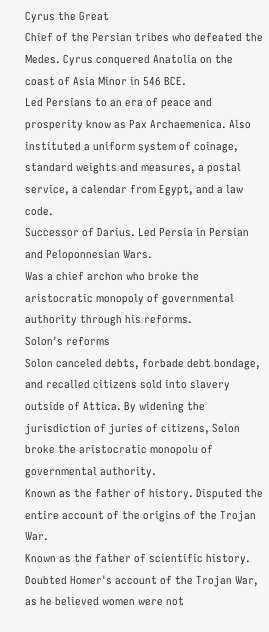Cyrus the Great
Chief of the Persian tribes who defeated the Medes. Cyrus conquered Anatolia on the coast of Asia Minor in 546 BCE.
Led Persians to an era of peace and prosperity know as Pax Archaemenica. Also instituted a uniform system of coinage, standard weights and measures, a postal service, a calendar from Egypt, and a law code.
Successor of Darius. Led Persia in Persian and Peloponnesian Wars.
Was a chief archon who broke the aristocratic monopoly of governmental authority through his reforms.
Solon's reforms
Solon canceled debts, forbade debt bondage, and recalled citizens sold into slavery outside of Attica. By widening the jurisdiction of juries of citizens, Solon broke the aristocratic monopolu of governmental authority.
Known as the father of history. Disputed the entire account of the origins of the Trojan War.
Known as the father of scientific history. Doubted Homer's account of the Trojan War, as he believed women were not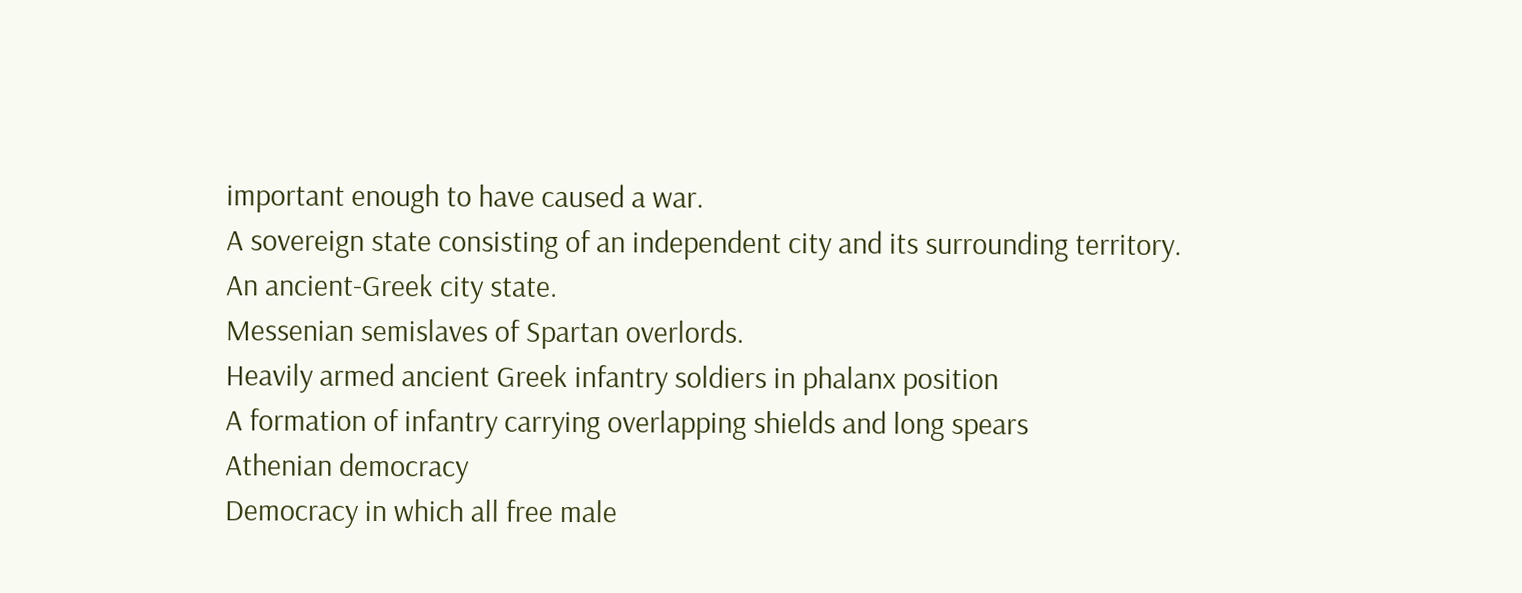important enough to have caused a war.
A sovereign state consisting of an independent city and its surrounding territory.
An ancient-Greek city state.
Messenian semislaves of Spartan overlords.
Heavily armed ancient Greek infantry soldiers in phalanx position
A formation of infantry carrying overlapping shields and long spears
Athenian democracy
Democracy in which all free male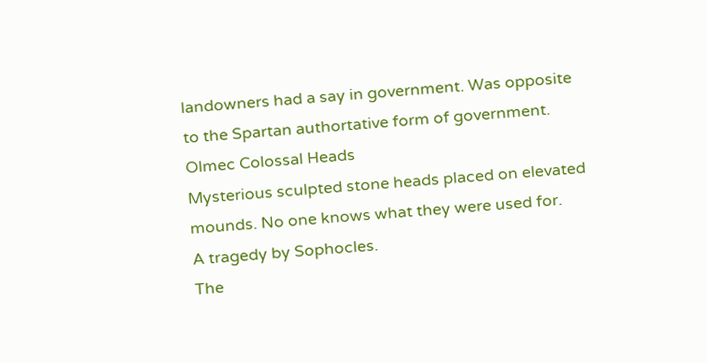landowners had a say in government. Was opposite to the Spartan authortative form of government.
Olmec Colossal Heads
Mysterious sculpted stone heads placed on elevated mounds. No one knows what they were used for.
A tragedy by Sophocles.
The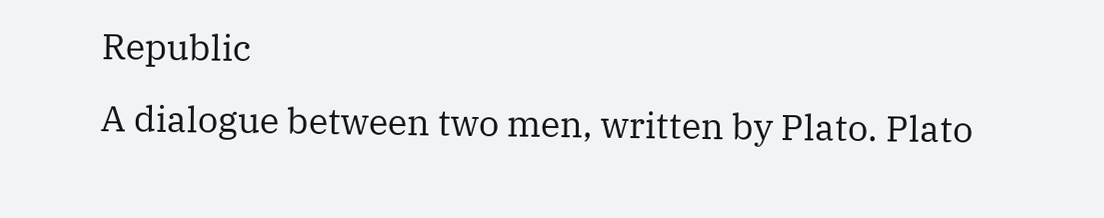Republic
A dialogue between two men, written by Plato. Plato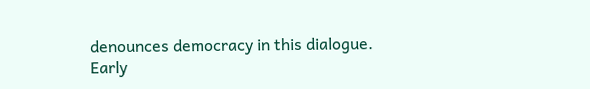denounces democracy in this dialogue.
Early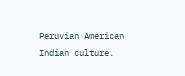Peruvian American Indian culture.